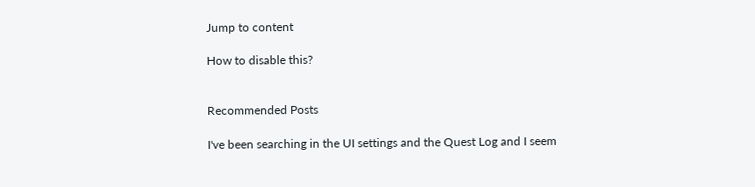Jump to content

How to disable this?


Recommended Posts

I've been searching in the UI settings and the Quest Log and I seem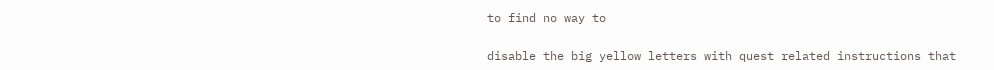to find no way to

disable the big yellow letters with quest related instructions that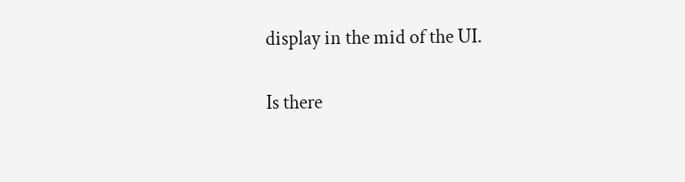display in the mid of the UI.

Is there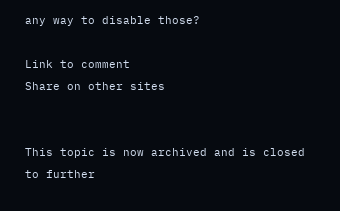any way to disable those?

Link to comment
Share on other sites


This topic is now archived and is closed to further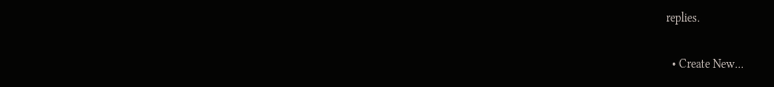replies.

  • Create New...